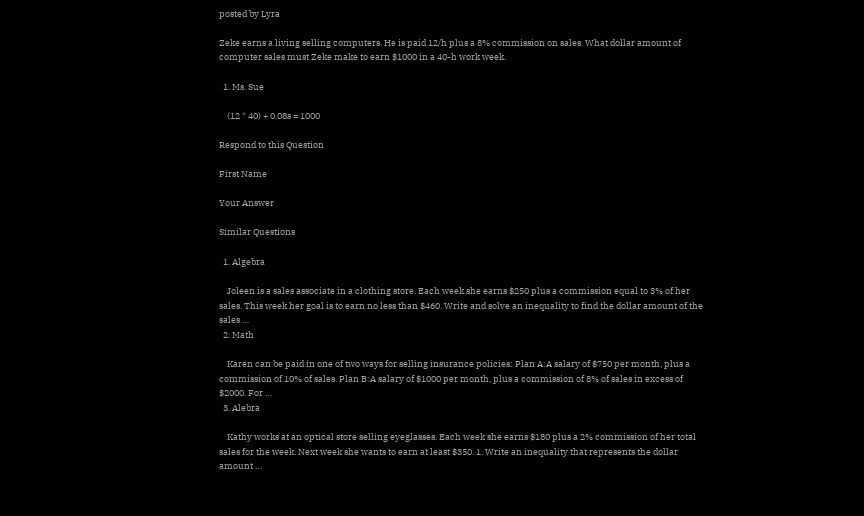posted by Lyra

Zeke earns a living selling computers. He is paid 12/h plus a 8% commission on sales. What dollar amount of computer sales must Zeke make to earn $1000 in a 40-h work week.

  1. Ms. Sue

    (12 * 40) + 0.08s = 1000

Respond to this Question

First Name

Your Answer

Similar Questions

  1. Algebra

    Joleen is a sales associate in a clothing store. Each week she earns $250 plus a commission equal to 3% of her sales. This week her goal is to earn no less than $460. Write and solve an inequality to find the dollar amount of the sales …
  2. Math

    Karen can be paid in one of two ways for selling insurance policies: Plan A:A salary of $750 per month, plus a commission of 10% of sales. Plan B:A salary of $1000 per month, plus a commission of 8% of sales in excess of $2000. For …
  3. Alebra

    Kathy works at an optical store selling eyeglasses. Each week she earns $180 plus a 2% commission of her total sales for the week. Next week she wants to earn at least $350. 1. Write an inequality that represents the dollar amount …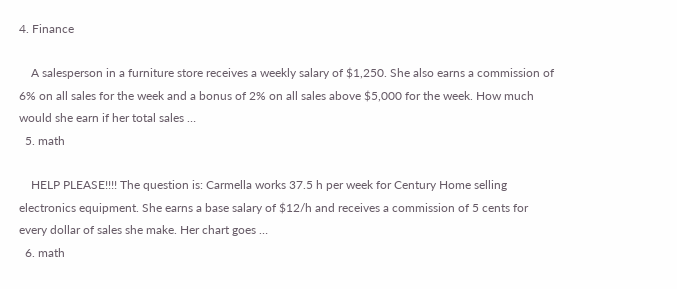4. Finance

    A salesperson in a furniture store receives a weekly salary of $1,250. She also earns a commission of 6% on all sales for the week and a bonus of 2% on all sales above $5,000 for the week. How much would she earn if her total sales …
  5. math

    HELP PLEASE!!!! The question is: Carmella works 37.5 h per week for Century Home selling electronics equipment. She earns a base salary of $12/h and receives a commission of 5 cents for every dollar of sales she make. Her chart goes …
  6. math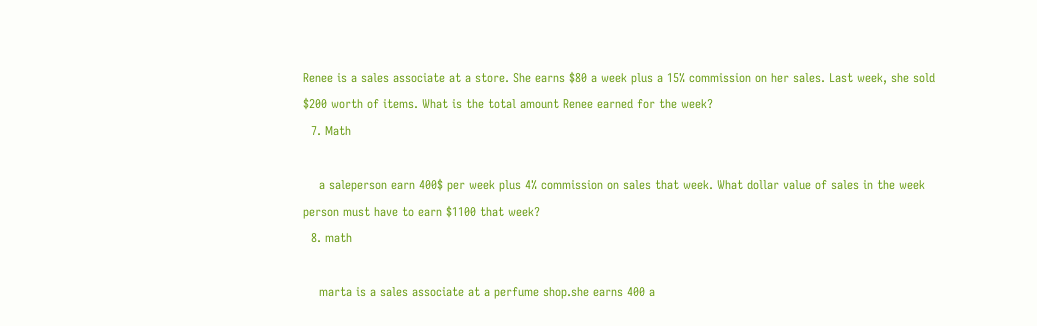Renee is a sales associate at a store. She earns $80 a week plus a 15% commission on her sales. Last week, she sold $200 worth of items. What is the total amount Renee earned for the week?
  7. Math

    a saleperson earn 400$ per week plus 4% commission on sales that week. What dollar value of sales in the week person must have to earn $1100 that week?
  8. math

    marta is a sales associate at a perfume shop.she earns 400 a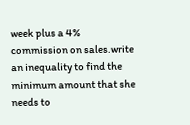week plus a 4% commission on sales.write an inequality to find the minimum amount that she needs to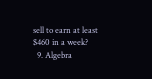sell to earn at least $460 in a week?
  9. Algebra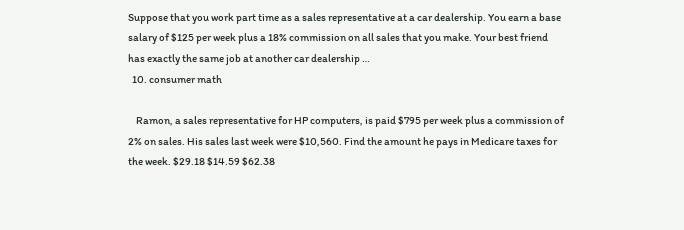Suppose that you work part time as a sales representative at a car dealership. You earn a base salary of $125 per week plus a 18% commission on all sales that you make. Your best friend has exactly the same job at another car dealership …
  10. consumer math

    Ramon, a sales representative for HP computers, is paid $795 per week plus a commission of 2% on sales. His sales last week were $10,560. Find the amount he pays in Medicare taxes for the week. $29.18 $14.59 $62.38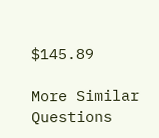$145.89

More Similar Questions